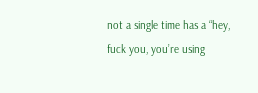not a single time has a “hey, fuck you, you’re using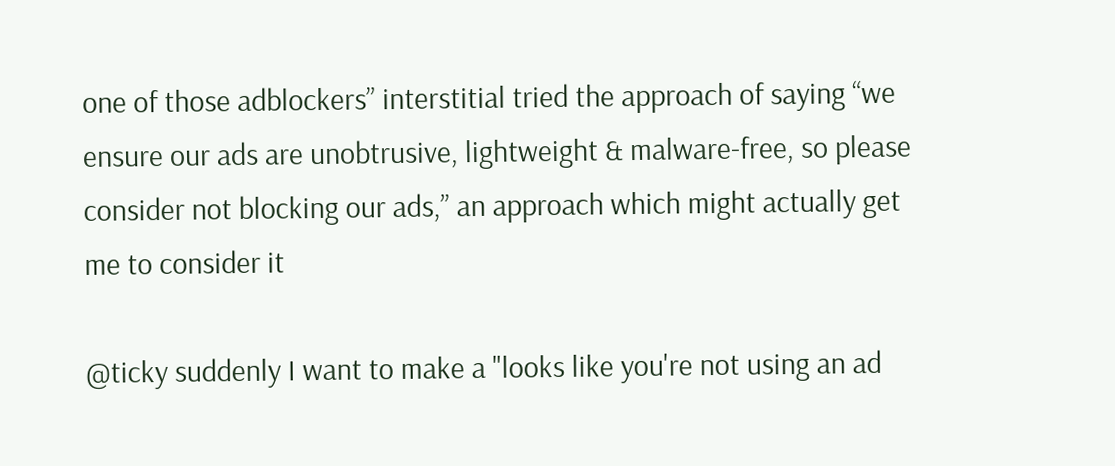one of those adblockers” interstitial tried the approach of saying “we ensure our ads are unobtrusive, lightweight & malware-free, so please consider not blocking our ads,” an approach which might actually get me to consider it

@ticky suddenly I want to make a "looks like you're not using an ad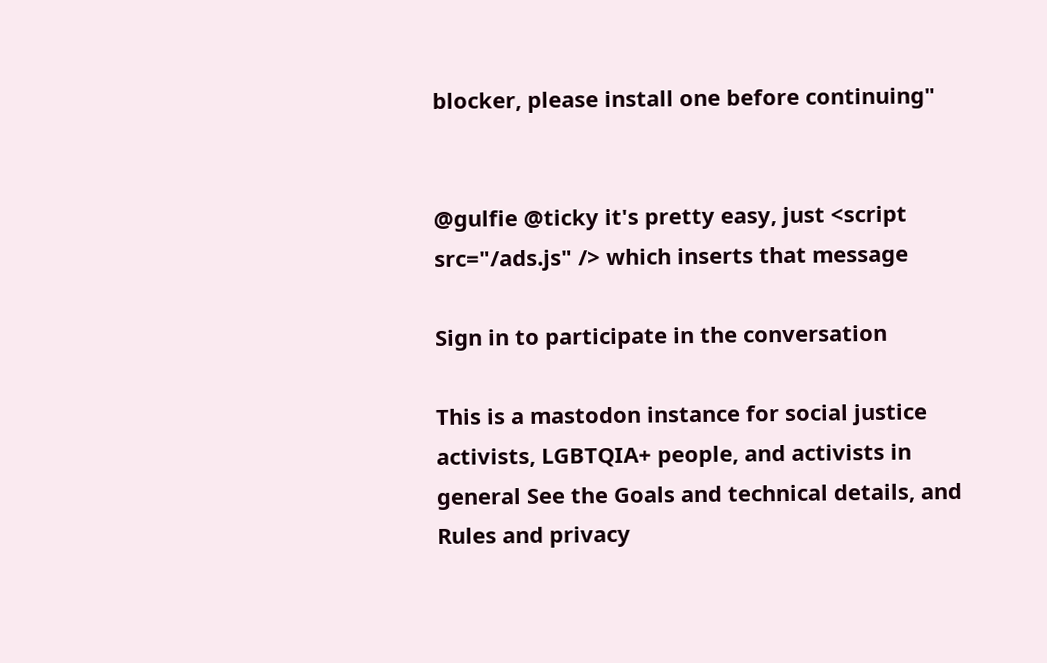blocker, please install one before continuing"


@gulfie @ticky it's pretty easy, just <script src="/ads.js" /> which inserts that message

Sign in to participate in the conversation

This is a mastodon instance for social justice activists, LGBTQIA+ people, and activists in general See the Goals and technical details, and Rules and privacy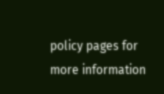policy pages for more information